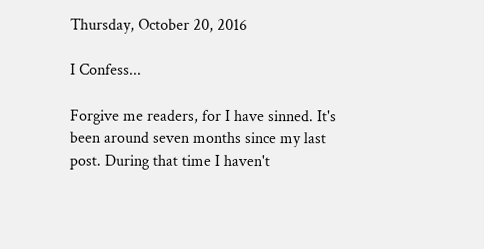Thursday, October 20, 2016

I Confess...

Forgive me readers, for I have sinned. It's been around seven months since my last post. During that time I haven't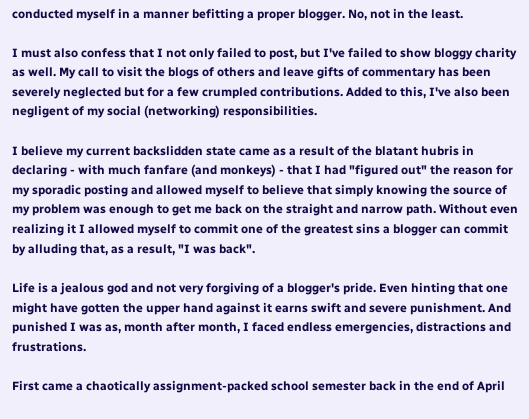conducted myself in a manner befitting a proper blogger. No, not in the least.

I must also confess that I not only failed to post, but I've failed to show bloggy charity as well. My call to visit the blogs of others and leave gifts of commentary has been severely neglected but for a few crumpled contributions. Added to this, I've also been negligent of my social (networking) responsibilities.

I believe my current backslidden state came as a result of the blatant hubris in declaring - with much fanfare (and monkeys) - that I had "figured out" the reason for my sporadic posting and allowed myself to believe that simply knowing the source of my problem was enough to get me back on the straight and narrow path. Without even realizing it I allowed myself to commit one of the greatest sins a blogger can commit by alluding that, as a result, "I was back".

Life is a jealous god and not very forgiving of a blogger's pride. Even hinting that one might have gotten the upper hand against it earns swift and severe punishment. And punished I was as, month after month, I faced endless emergencies, distractions and frustrations.

First came a chaotically assignment-packed school semester back in the end of April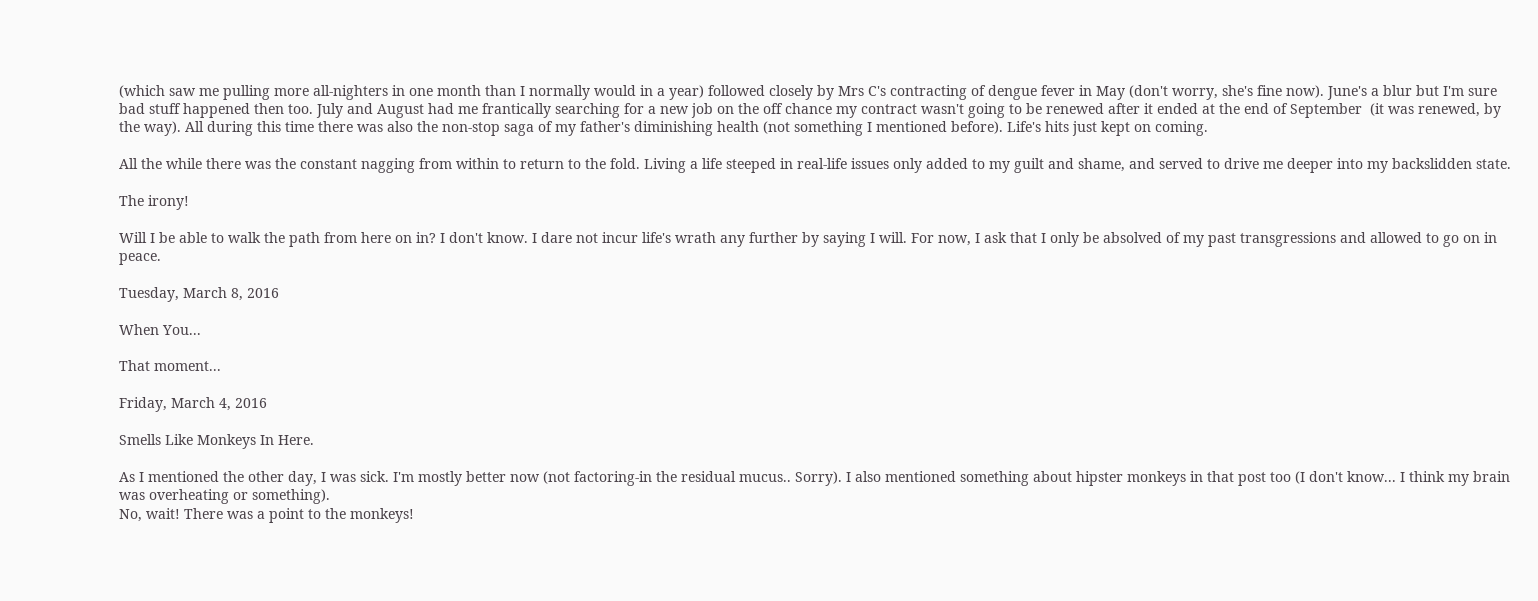(which saw me pulling more all-nighters in one month than I normally would in a year) followed closely by Mrs C's contracting of dengue fever in May (don't worry, she's fine now). June's a blur but I'm sure bad stuff happened then too. July and August had me frantically searching for a new job on the off chance my contract wasn't going to be renewed after it ended at the end of September  (it was renewed, by the way). All during this time there was also the non-stop saga of my father's diminishing health (not something I mentioned before). Life's hits just kept on coming.

All the while there was the constant nagging from within to return to the fold. Living a life steeped in real-life issues only added to my guilt and shame, and served to drive me deeper into my backslidden state.

The irony!

Will I be able to walk the path from here on in? I don't know. I dare not incur life's wrath any further by saying I will. For now, I ask that I only be absolved of my past transgressions and allowed to go on in peace.

Tuesday, March 8, 2016

When You...

That moment...

Friday, March 4, 2016

Smells Like Monkeys In Here.

As I mentioned the other day, I was sick. I'm mostly better now (not factoring-in the residual mucus.. Sorry). I also mentioned something about hipster monkeys in that post too (I don't know... I think my brain was overheating or something).
No, wait! There was a point to the monkeys!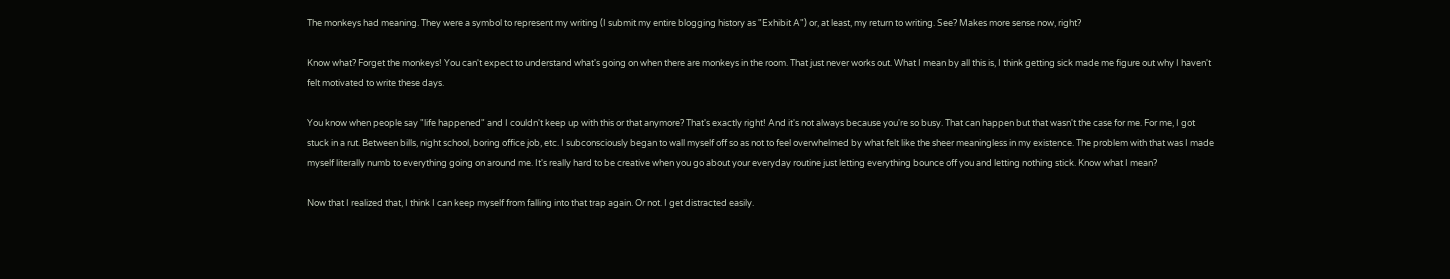The monkeys had meaning. They were a symbol to represent my writing (I submit my entire blogging history as "Exhibit A") or, at least, my return to writing. See? Makes more sense now, right?

Know what? Forget the monkeys! You can't expect to understand what's going on when there are monkeys in the room. That just never works out. What I mean by all this is, I think getting sick made me figure out why I haven't felt motivated to write these days.

You know when people say "life happened" and I couldn't keep up with this or that anymore? That's exactly right! And it's not always because you're so busy. That can happen but that wasn't the case for me. For me, I got stuck in a rut. Between bills, night school, boring office job, etc. I subconsciously began to wall myself off so as not to feel overwhelmed by what felt like the sheer meaningless in my existence. The problem with that was I made myself literally numb to everything going on around me. It's really hard to be creative when you go about your everyday routine just letting everything bounce off you and letting nothing stick. Know what I mean?

Now that I realized that, I think I can keep myself from falling into that trap again. Or not. I get distracted easily.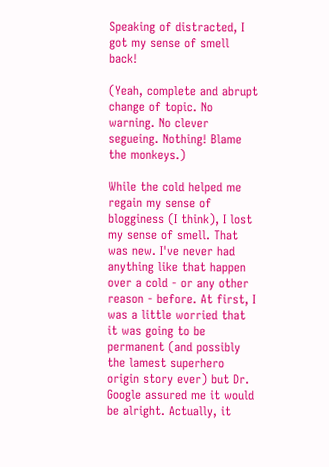Speaking of distracted, I got my sense of smell back!

(Yeah, complete and abrupt change of topic. No warning. No clever segueing. Nothing! Blame the monkeys.)

While the cold helped me regain my sense of blogginess (I think), I lost my sense of smell. That was new. I've never had anything like that happen over a cold - or any other reason - before. At first, I was a little worried that it was going to be permanent (and possibly the lamest superhero origin story ever) but Dr. Google assured me it would be alright. Actually, it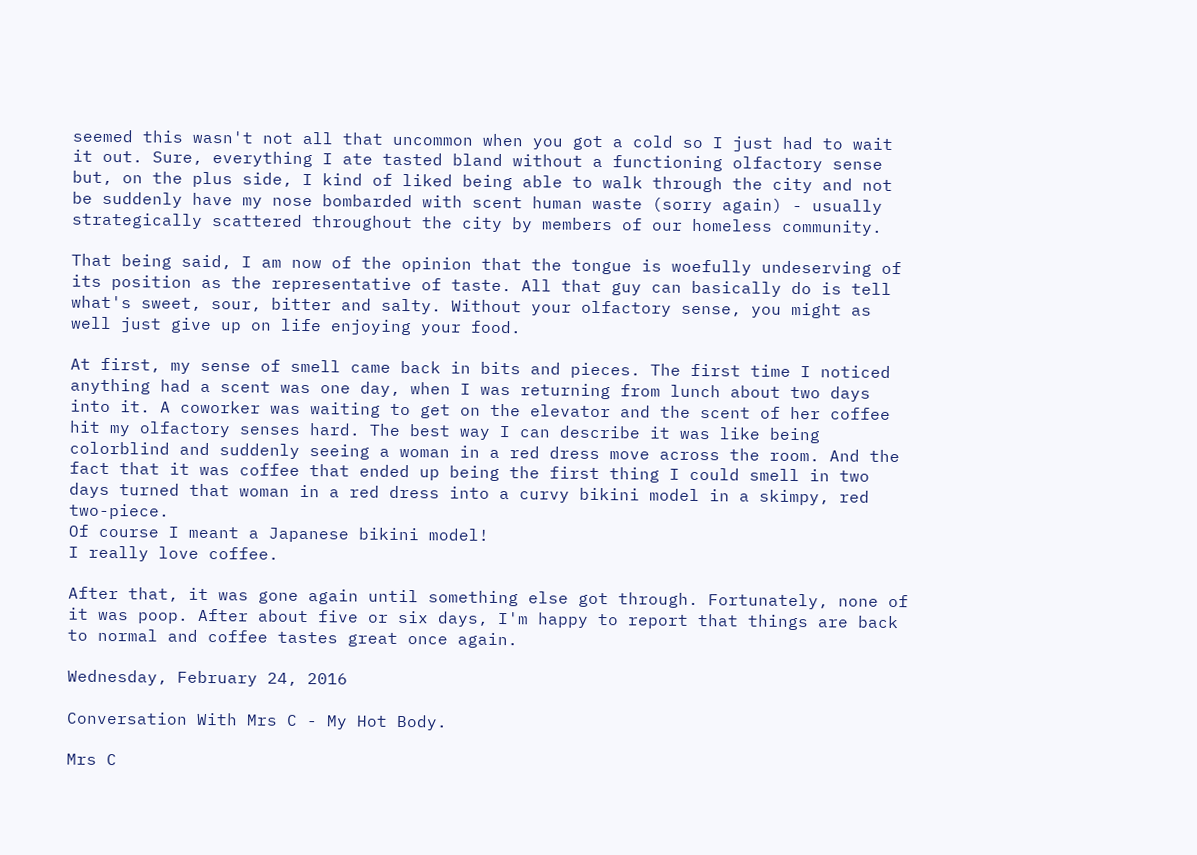seemed this wasn't not all that uncommon when you got a cold so I just had to wait it out. Sure, everything I ate tasted bland without a functioning olfactory sense but, on the plus side, I kind of liked being able to walk through the city and not be suddenly have my nose bombarded with scent human waste (sorry again) - usually strategically scattered throughout the city by members of our homeless community.

That being said, I am now of the opinion that the tongue is woefully undeserving of its position as the representative of taste. All that guy can basically do is tell what's sweet, sour, bitter and salty. Without your olfactory sense, you might as well just give up on life enjoying your food.

At first, my sense of smell came back in bits and pieces. The first time I noticed anything had a scent was one day, when I was returning from lunch about two days into it. A coworker was waiting to get on the elevator and the scent of her coffee hit my olfactory senses hard. The best way I can describe it was like being colorblind and suddenly seeing a woman in a red dress move across the room. And the fact that it was coffee that ended up being the first thing I could smell in two days turned that woman in a red dress into a curvy bikini model in a skimpy, red two-piece.
Of course I meant a Japanese bikini model!
I really love coffee.

After that, it was gone again until something else got through. Fortunately, none of it was poop. After about five or six days, I'm happy to report that things are back to normal and coffee tastes great once again.

Wednesday, February 24, 2016

Conversation With Mrs C - My Hot Body.

Mrs C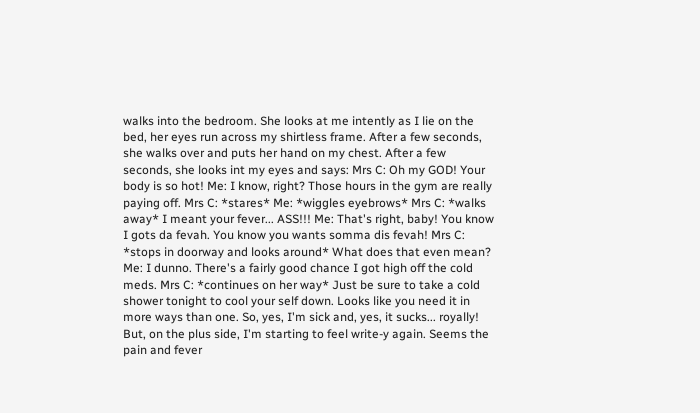walks into the bedroom. She looks at me intently as I lie on the bed, her eyes run across my shirtless frame. After a few seconds, she walks over and puts her hand on my chest. After a few seconds, she looks int my eyes and says: Mrs C: Oh my GOD! Your body is so hot! Me: I know, right? Those hours in the gym are really paying off. Mrs C: *stares* Me: *wiggles eyebrows* Mrs C: *walks away* I meant your fever... ASS!!! Me: That's right, baby! You know I gots da fevah. You know you wants somma dis fevah! Mrs C: *stops in doorway and looks around* What does that even mean? Me: I dunno. There's a fairly good chance I got high off the cold meds. Mrs C: *continues on her way* Just be sure to take a cold shower tonight to cool your self down. Looks like you need it in more ways than one. So, yes, I'm sick and, yes, it sucks... royally! But, on the plus side, I'm starting to feel write-y again. Seems the pain and fever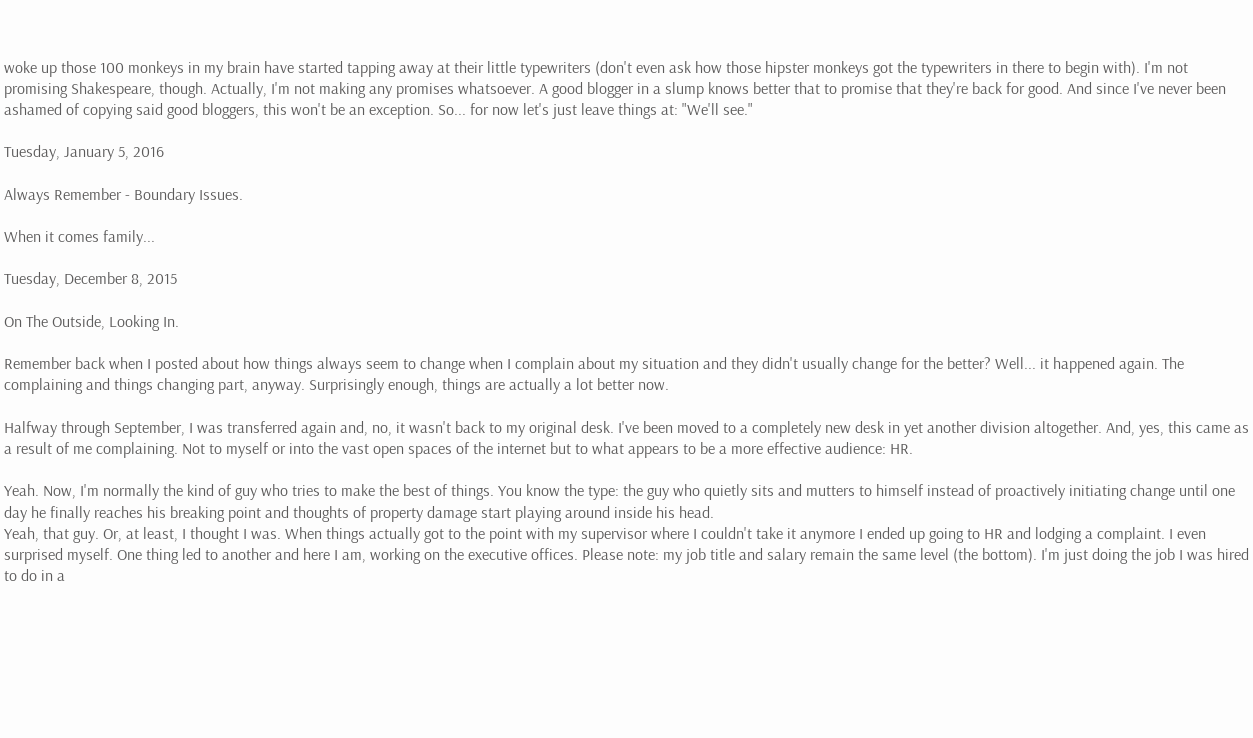woke up those 100 monkeys in my brain have started tapping away at their little typewriters (don't even ask how those hipster monkeys got the typewriters in there to begin with). I'm not promising Shakespeare, though. Actually, I'm not making any promises whatsoever. A good blogger in a slump knows better that to promise that they're back for good. And since I've never been ashamed of copying said good bloggers, this won't be an exception. So... for now let's just leave things at: "We'll see."

Tuesday, January 5, 2016

Always Remember - Boundary Issues.

When it comes family...

Tuesday, December 8, 2015

On The Outside, Looking In.

Remember back when I posted about how things always seem to change when I complain about my situation and they didn't usually change for the better? Well... it happened again. The complaining and things changing part, anyway. Surprisingly enough, things are actually a lot better now.

Halfway through September, I was transferred again and, no, it wasn't back to my original desk. I've been moved to a completely new desk in yet another division altogether. And, yes, this came as a result of me complaining. Not to myself or into the vast open spaces of the internet but to what appears to be a more effective audience: HR.

Yeah. Now, I'm normally the kind of guy who tries to make the best of things. You know the type: the guy who quietly sits and mutters to himself instead of proactively initiating change until one day he finally reaches his breaking point and thoughts of property damage start playing around inside his head.
Yeah, that guy. Or, at least, I thought I was. When things actually got to the point with my supervisor where I couldn't take it anymore I ended up going to HR and lodging a complaint. I even surprised myself. One thing led to another and here I am, working on the executive offices. Please note: my job title and salary remain the same level (the bottom). I'm just doing the job I was hired to do in a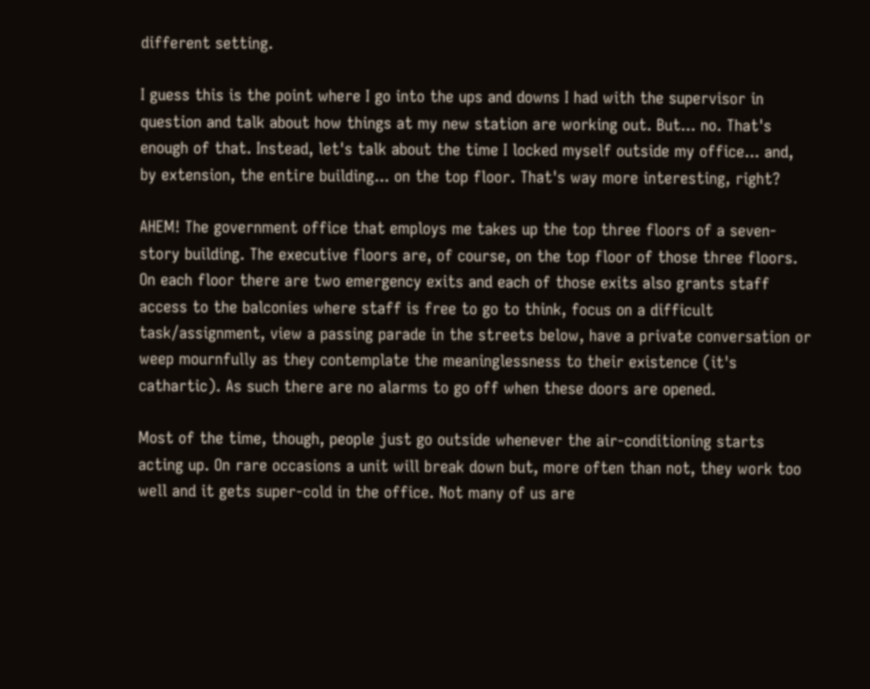different setting.

I guess this is the point where I go into the ups and downs I had with the supervisor in question and talk about how things at my new station are working out. But... no. That's enough of that. Instead, let's talk about the time I locked myself outside my office... and, by extension, the entire building... on the top floor. That's way more interesting, right?

AHEM! The government office that employs me takes up the top three floors of a seven-story building. The executive floors are, of course, on the top floor of those three floors. On each floor there are two emergency exits and each of those exits also grants staff access to the balconies where staff is free to go to think, focus on a difficult task/assignment, view a passing parade in the streets below, have a private conversation or weep mournfully as they contemplate the meaninglessness to their existence (it's cathartic). As such there are no alarms to go off when these doors are opened.

Most of the time, though, people just go outside whenever the air-conditioning starts acting up. On rare occasions a unit will break down but, more often than not, they work too well and it gets super-cold in the office. Not many of us are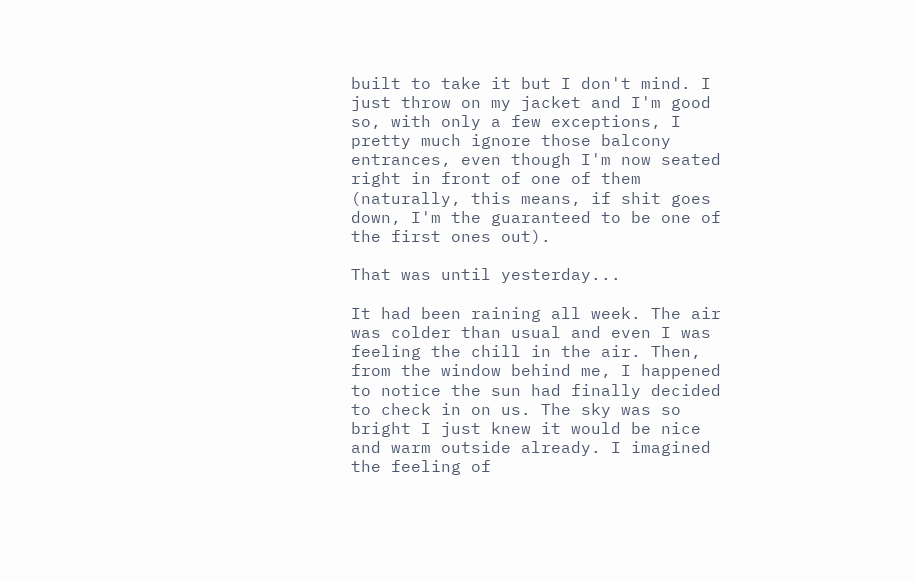built to take it but I don't mind. I just throw on my jacket and I'm good so, with only a few exceptions, I pretty much ignore those balcony entrances, even though I'm now seated right in front of one of them (naturally, this means, if shit goes down, I'm the guaranteed to be one of the first ones out).

That was until yesterday...

It had been raining all week. The air was colder than usual and even I was feeling the chill in the air. Then, from the window behind me, I happened to notice the sun had finally decided to check in on us. The sky was so bright I just knew it would be nice and warm outside already. I imagined the feeling of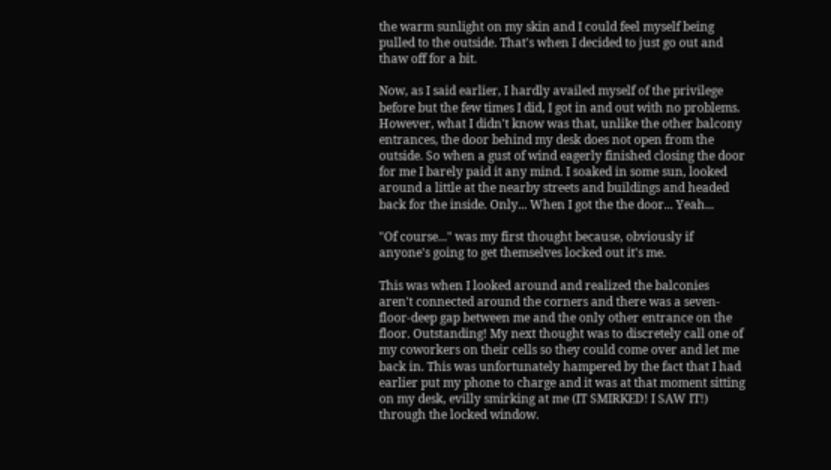the warm sunlight on my skin and I could feel myself being pulled to the outside. That's when I decided to just go out and thaw off for a bit.

Now, as I said earlier, I hardly availed myself of the privilege before but the few times I did, I got in and out with no problems. However, what I didn't know was that, unlike the other balcony entrances, the door behind my desk does not open from the outside. So when a gust of wind eagerly finished closing the door for me I barely paid it any mind. I soaked in some sun, looked around a little at the nearby streets and buildings and headed back for the inside. Only... When I got the the door... Yeah...

"Of course..." was my first thought because, obviously if anyone's going to get themselves locked out it's me.

This was when I looked around and realized the balconies aren't connected around the corners and there was a seven-floor-deep gap between me and the only other entrance on the floor. Outstanding! My next thought was to discretely call one of my coworkers on their cells so they could come over and let me back in. This was unfortunately hampered by the fact that I had earlier put my phone to charge and it was at that moment sitting on my desk, evilly smirking at me (IT SMIRKED! I SAW IT!) through the locked window.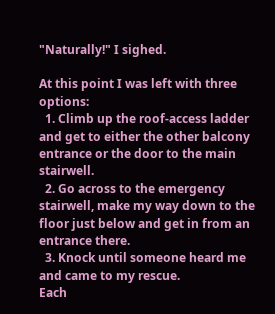"Naturally!" I sighed.

At this point I was left with three options:
  1. Climb up the roof-access ladder and get to either the other balcony entrance or the door to the main stairwell.
  2. Go across to the emergency stairwell, make my way down to the floor just below and get in from an entrance there.
  3. Knock until someone heard me and came to my rescue.
Each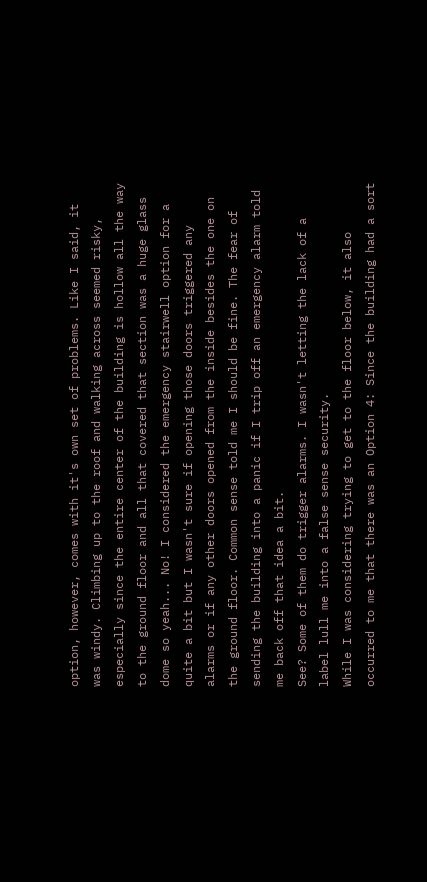option, however, comes with it's own set of problems. Like I said, it was windy. Climbing up to the roof and walking across seemed risky, especially since the entire center of the building is hollow all the way to the ground floor and all that covered that section was a huge glass dome so yeah... No! I considered the emergency stairwell option for a quite a bit but I wasn't sure if opening those doors triggered any alarms or if any other doors opened from the inside besides the one on the ground floor. Common sense told me I should be fine. The fear of sending the building into a panic if I trip off an emergency alarm told me back off that idea a bit.
See? Some of them do trigger alarms. I wasn't letting the lack of a label lull me into a false sense security.
While I was considering trying to get to the floor below, it also occurred to me that there was an Option 4: Since the building had a sort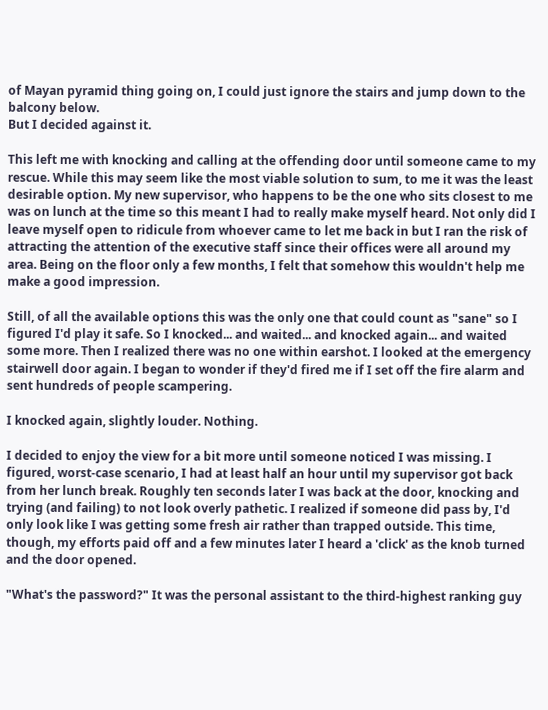of Mayan pyramid thing going on, I could just ignore the stairs and jump down to the balcony below.
But I decided against it.

This left me with knocking and calling at the offending door until someone came to my rescue. While this may seem like the most viable solution to sum, to me it was the least desirable option. My new supervisor, who happens to be the one who sits closest to me was on lunch at the time so this meant I had to really make myself heard. Not only did I leave myself open to ridicule from whoever came to let me back in but I ran the risk of attracting the attention of the executive staff since their offices were all around my area. Being on the floor only a few months, I felt that somehow this wouldn't help me make a good impression.

Still, of all the available options this was the only one that could count as "sane" so I figured I'd play it safe. So I knocked... and waited... and knocked again... and waited some more. Then I realized there was no one within earshot. I looked at the emergency stairwell door again. I began to wonder if they'd fired me if I set off the fire alarm and sent hundreds of people scampering.

I knocked again, slightly louder. Nothing.

I decided to enjoy the view for a bit more until someone noticed I was missing. I figured, worst-case scenario, I had at least half an hour until my supervisor got back from her lunch break. Roughly ten seconds later I was back at the door, knocking and trying (and failing) to not look overly pathetic. I realized if someone did pass by, I'd only look like I was getting some fresh air rather than trapped outside. This time, though, my efforts paid off and a few minutes later I heard a 'click' as the knob turned and the door opened.

"What's the password?" It was the personal assistant to the third-highest ranking guy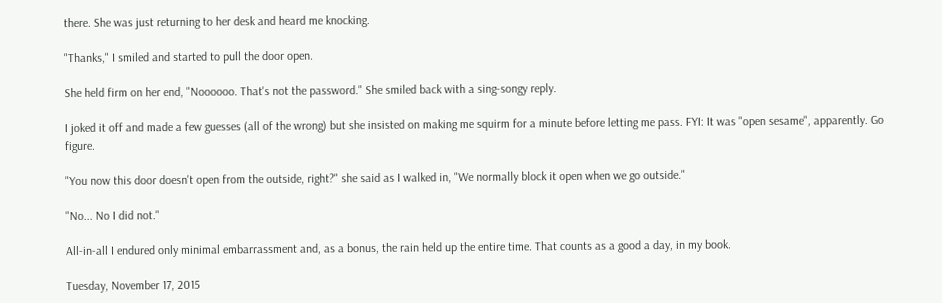there. She was just returning to her desk and heard me knocking.

"Thanks," I smiled and started to pull the door open.

She held firm on her end, "Noooooo. That's not the password." She smiled back with a sing-songy reply.

I joked it off and made a few guesses (all of the wrong) but she insisted on making me squirm for a minute before letting me pass. FYI: It was "open sesame", apparently. Go figure.

"You now this door doesn't open from the outside, right?" she said as I walked in, "We normally block it open when we go outside."

"No... No I did not."

All-in-all I endured only minimal embarrassment and, as a bonus, the rain held up the entire time. That counts as a good a day, in my book.

Tuesday, November 17, 2015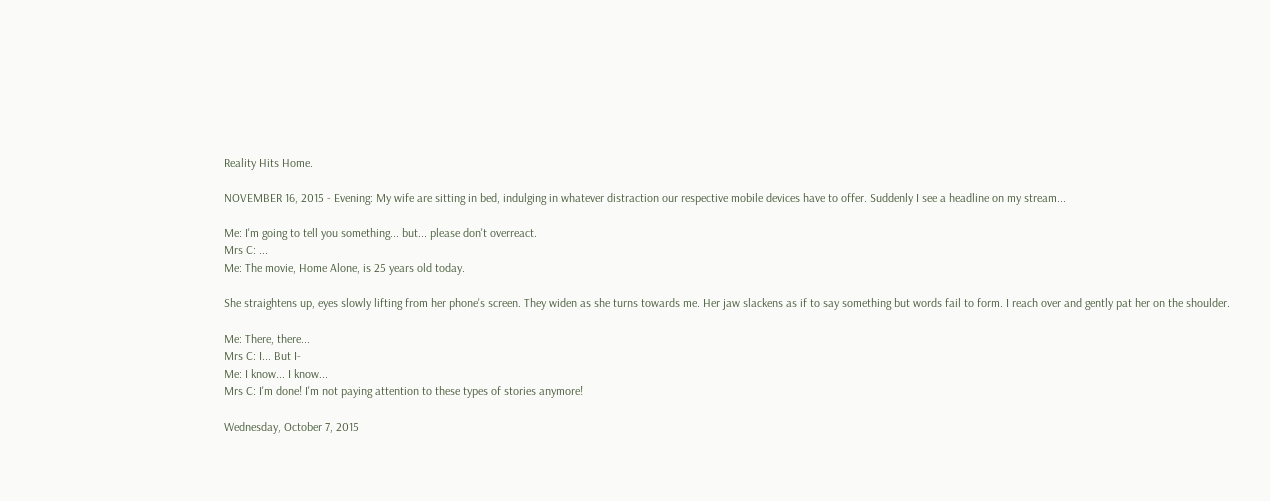Reality Hits Home.

NOVEMBER 16, 2015 - Evening: My wife are sitting in bed, indulging in whatever distraction our respective mobile devices have to offer. Suddenly I see a headline on my stream...

Me: I'm going to tell you something... but... please don't overreact.
Mrs C: ...
Me: The movie, Home Alone, is 25 years old today.

She straightens up, eyes slowly lifting from her phone's screen. They widen as she turns towards me. Her jaw slackens as if to say something but words fail to form. I reach over and gently pat her on the shoulder.

Me: There, there...
Mrs C: I... But I-
Me: I know... I know...
Mrs C: I'm done! I'm not paying attention to these types of stories anymore!

Wednesday, October 7, 2015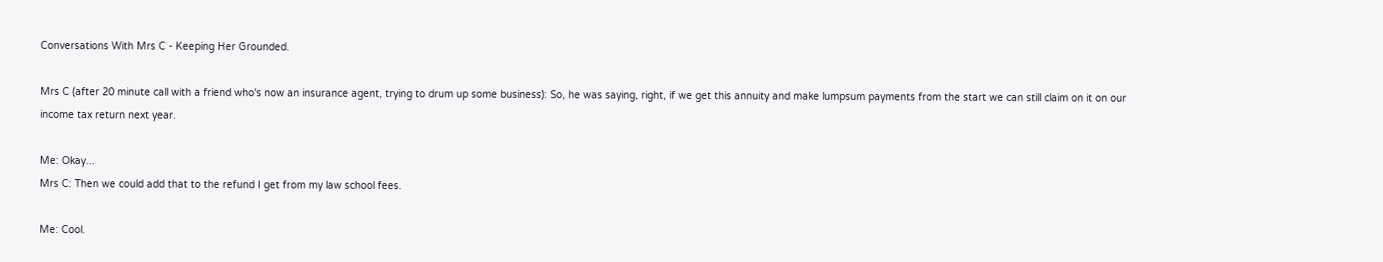Conversations With Mrs C - Keeping Her Grounded.

Mrs C (after 20 minute call with a friend who's now an insurance agent, trying to drum up some business): So, he was saying, right, if we get this annuity and make lumpsum payments from the start we can still claim on it on our income tax return next year.

Me: Okay...
Mrs C: Then we could add that to the refund I get from my law school fees.

Me: Cool.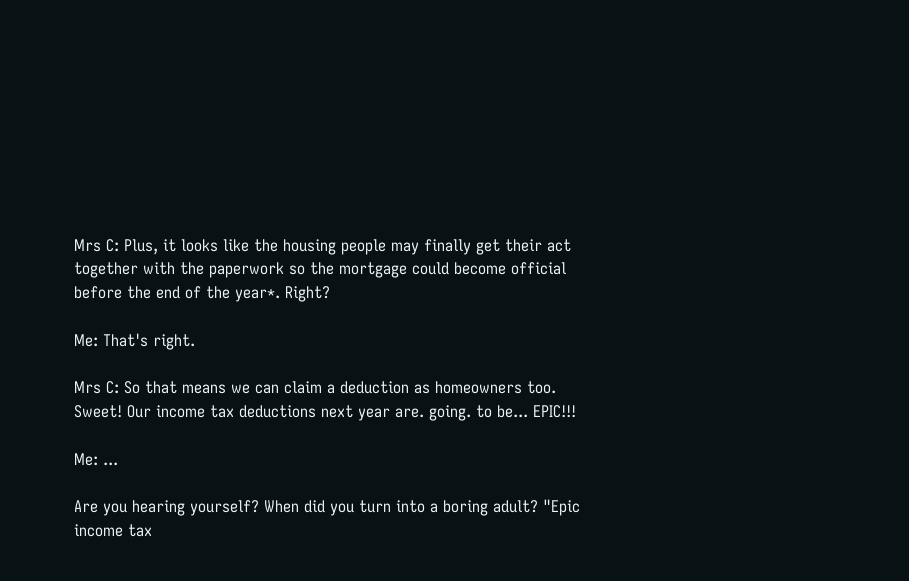Mrs C: Plus, it looks like the housing people may finally get their act together with the paperwork so the mortgage could become official before the end of the year*. Right?

Me: That's right.

Mrs C: So that means we can claim a deduction as homeowners too. Sweet! Our income tax deductions next year are. going. to be... EPIC!!!

Me: ...

Are you hearing yourself? When did you turn into a boring adult? "Epic income tax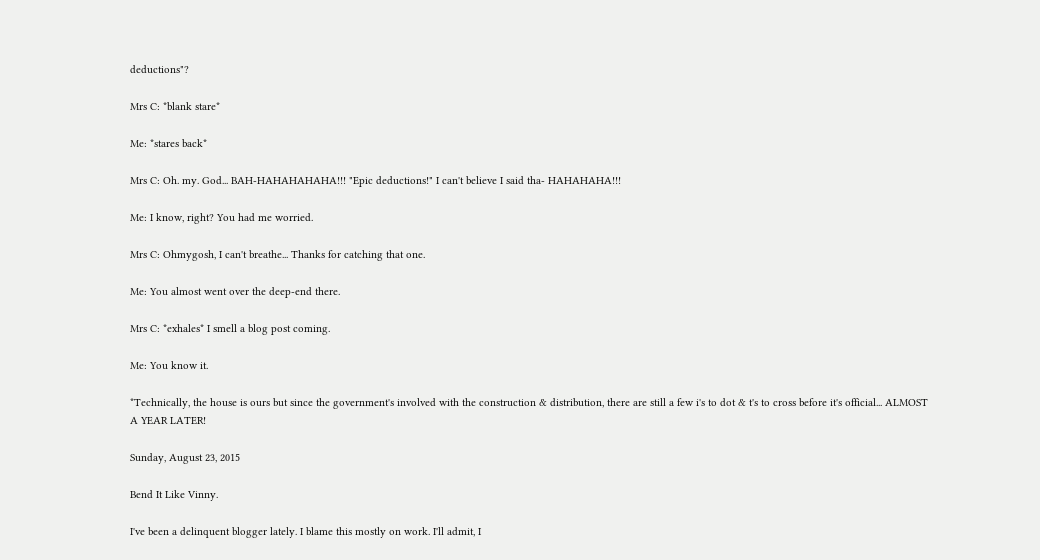deductions"?

Mrs C: *blank stare*

Me: *stares back*

Mrs C: Oh. my. God... BAH-HAHAHAHAHA!!! "Epic deductions!" I can't believe I said tha- HAHAHAHA!!!

Me: I know, right? You had me worried.

Mrs C: Ohmygosh, I can't breathe... Thanks for catching that one.

Me: You almost went over the deep-end there.

Mrs C: *exhales* I smell a blog post coming.

Me: You know it.

*Technically, the house is ours but since the government's involved with the construction & distribution, there are still a few i's to dot & t's to cross before it's official... ALMOST A YEAR LATER!

Sunday, August 23, 2015

Bend It Like Vinny.

I've been a delinquent blogger lately. I blame this mostly on work. I'll admit, I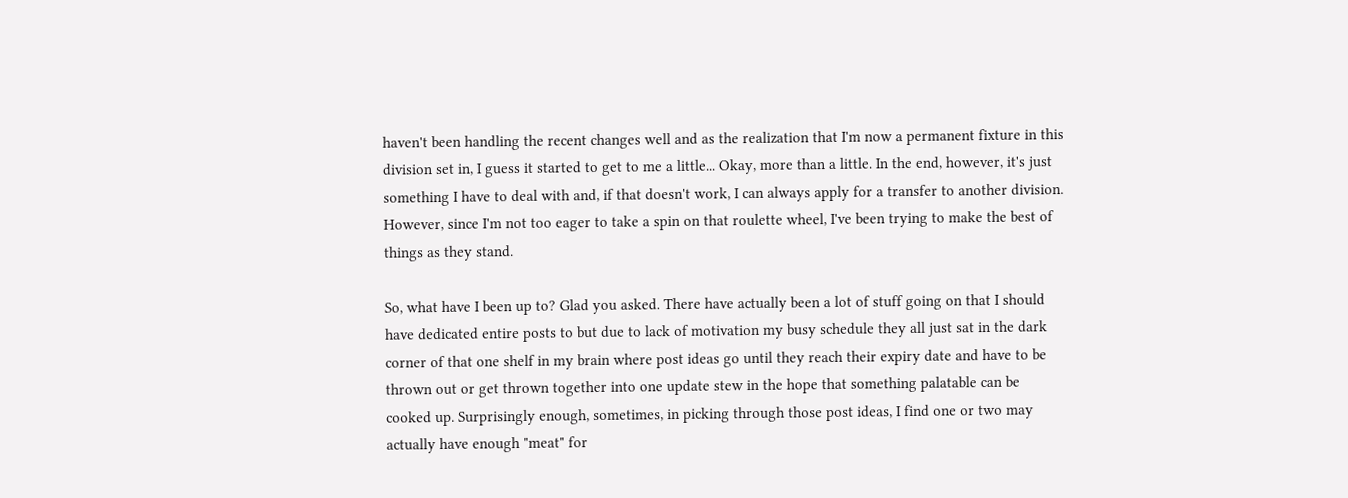haven't been handling the recent changes well and as the realization that I'm now a permanent fixture in this division set in, I guess it started to get to me a little... Okay, more than a little. In the end, however, it's just something I have to deal with and, if that doesn't work, I can always apply for a transfer to another division. However, since I'm not too eager to take a spin on that roulette wheel, I've been trying to make the best of things as they stand.

So, what have I been up to? Glad you asked. There have actually been a lot of stuff going on that I should have dedicated entire posts to but due to lack of motivation my busy schedule they all just sat in the dark corner of that one shelf in my brain where post ideas go until they reach their expiry date and have to be thrown out or get thrown together into one update stew in the hope that something palatable can be cooked up. Surprisingly enough, sometimes, in picking through those post ideas, I find one or two may actually have enough "meat" for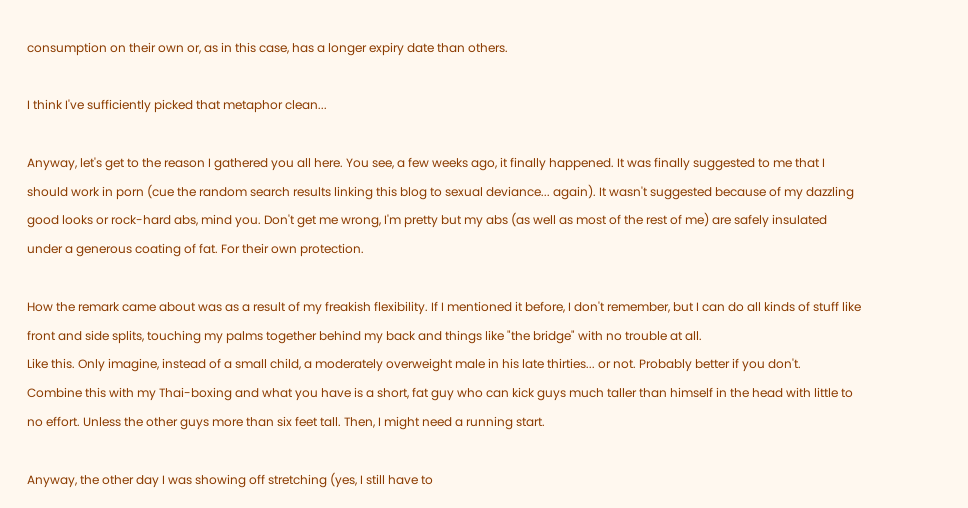consumption on their own or, as in this case, has a longer expiry date than others.

I think I've sufficiently picked that metaphor clean...

Anyway, let's get to the reason I gathered you all here. You see, a few weeks ago, it finally happened. It was finally suggested to me that I should work in porn (cue the random search results linking this blog to sexual deviance... again). It wasn't suggested because of my dazzling good looks or rock-hard abs, mind you. Don't get me wrong, I'm pretty but my abs (as well as most of the rest of me) are safely insulated under a generous coating of fat. For their own protection.

How the remark came about was as a result of my freakish flexibility. If I mentioned it before, I don't remember, but I can do all kinds of stuff like front and side splits, touching my palms together behind my back and things like "the bridge" with no trouble at all.
Like this. Only imagine, instead of a small child, a moderately overweight male in his late thirties... or not. Probably better if you don't.
Combine this with my Thai-boxing and what you have is a short, fat guy who can kick guys much taller than himself in the head with little to no effort. Unless the other guys more than six feet tall. Then, I might need a running start.

Anyway, the other day I was showing off stretching (yes, I still have to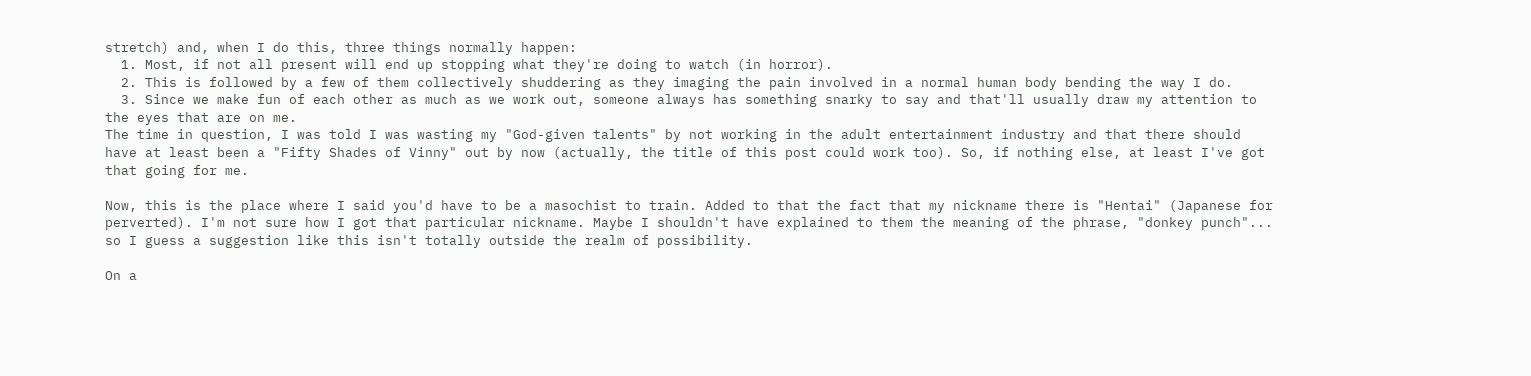stretch) and, when I do this, three things normally happen:
  1. Most, if not all present will end up stopping what they're doing to watch (in horror).
  2. This is followed by a few of them collectively shuddering as they imaging the pain involved in a normal human body bending the way I do.
  3. Since we make fun of each other as much as we work out, someone always has something snarky to say and that'll usually draw my attention to the eyes that are on me.
The time in question, I was told I was wasting my "God-given talents" by not working in the adult entertainment industry and that there should have at least been a "Fifty Shades of Vinny" out by now (actually, the title of this post could work too). So, if nothing else, at least I've got that going for me.

Now, this is the place where I said you'd have to be a masochist to train. Added to that the fact that my nickname there is "Hentai" (Japanese for perverted). I'm not sure how I got that particular nickname. Maybe I shouldn't have explained to them the meaning of the phrase, "donkey punch"... so I guess a suggestion like this isn't totally outside the realm of possibility.

On a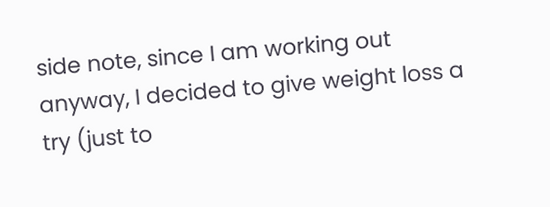side note, since I am working out anyway, I decided to give weight loss a try (just to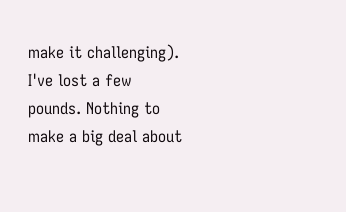make it challenging). I've lost a few pounds. Nothing to make a big deal about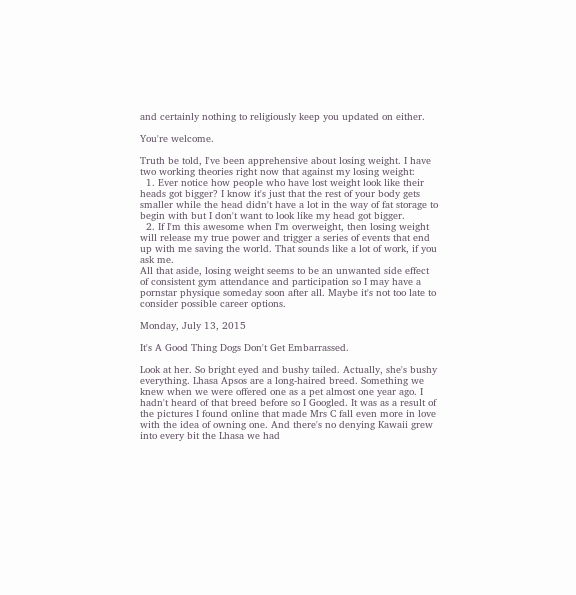and certainly nothing to religiously keep you updated on either.

You're welcome.

Truth be told, I've been apprehensive about losing weight. I have two working theories right now that against my losing weight:
  1. Ever notice how people who have lost weight look like their heads got bigger? I know it's just that the rest of your body gets smaller while the head didn't have a lot in the way of fat storage to begin with but I don't want to look like my head got bigger.
  2. If I'm this awesome when I'm overweight, then losing weight will release my true power and trigger a series of events that end up with me saving the world. That sounds like a lot of work, if you ask me.
All that aside, losing weight seems to be an unwanted side effect of consistent gym attendance and participation so I may have a pornstar physique someday soon after all. Maybe it's not too late to consider possible career options.

Monday, July 13, 2015

It's A Good Thing Dogs Don't Get Embarrassed.

Look at her. So bright eyed and bushy tailed. Actually, she's bushy everything. Lhasa Apsos are a long-haired breed. Something we knew when we were offered one as a pet almost one year ago. I hadn't heard of that breed before so I Googled. It was as a result of the pictures I found online that made Mrs C fall even more in love with the idea of owning one. And there's no denying Kawaii grew into every bit the Lhasa we had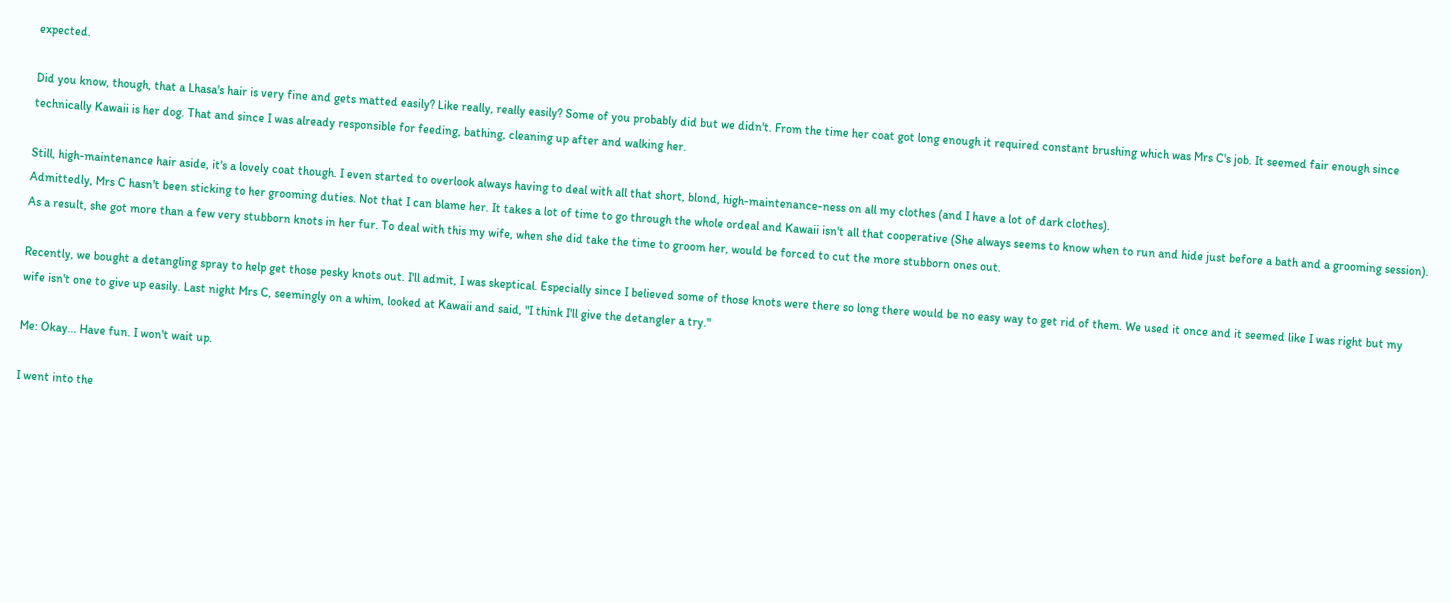expected.

Did you know, though, that a Lhasa's hair is very fine and gets matted easily? Like really, really easily? Some of you probably did but we didn't. From the time her coat got long enough it required constant brushing which was Mrs C's job. It seemed fair enough since technically Kawaii is her dog. That and since I was already responsible for feeding, bathing, cleaning up after and walking her.

Still, high-maintenance hair aside, it's a lovely coat though. I even started to overlook always having to deal with all that short, blond, high-maintenance-ness on all my clothes (and I have a lot of dark clothes).
Admittedly, Mrs C hasn't been sticking to her grooming duties. Not that I can blame her. It takes a lot of time to go through the whole ordeal and Kawaii isn't all that cooperative (She always seems to know when to run and hide just before a bath and a grooming session). As a result, she got more than a few very stubborn knots in her fur. To deal with this my wife, when she did take the time to groom her, would be forced to cut the more stubborn ones out.

Recently, we bought a detangling spray to help get those pesky knots out. I'll admit, I was skeptical. Especially since I believed some of those knots were there so long there would be no easy way to get rid of them. We used it once and it seemed like I was right but my wife isn't one to give up easily. Last night Mrs C, seemingly on a whim, looked at Kawaii and said, "I think I'll give the detangler a try."

Me: Okay... Have fun. I won't wait up.

I went into the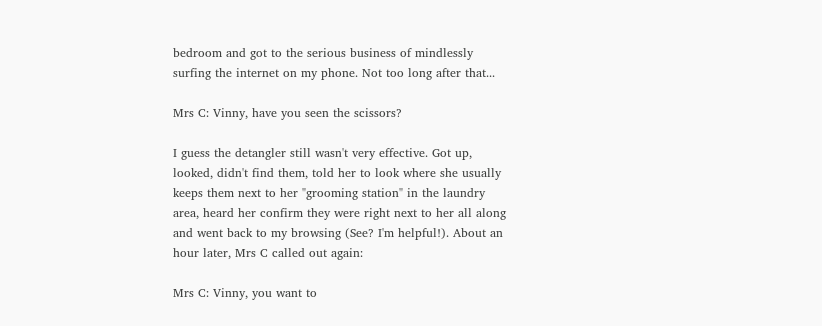bedroom and got to the serious business of mindlessly surfing the internet on my phone. Not too long after that...

Mrs C: Vinny, have you seen the scissors?

I guess the detangler still wasn't very effective. Got up, looked, didn't find them, told her to look where she usually keeps them next to her "grooming station" in the laundry area, heard her confirm they were right next to her all along and went back to my browsing (See? I'm helpful!). About an hour later, Mrs C called out again:

Mrs C: Vinny, you want to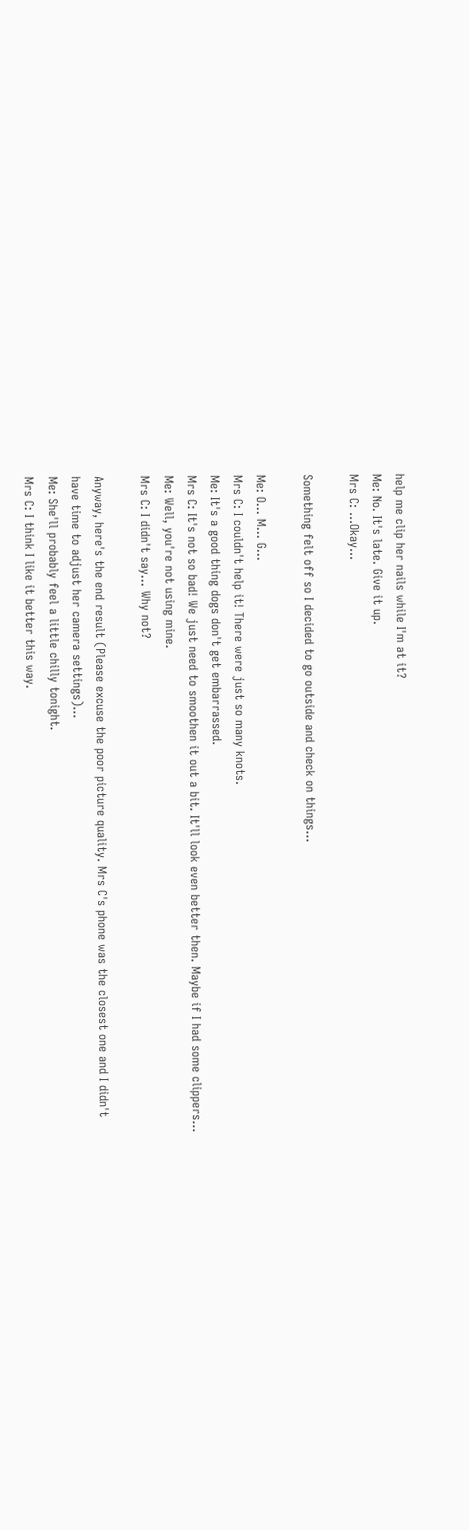help me clip her nails while I'm at it?
Me: No. It's late. Give it up.
Mrs C: ...Okay...

Something felt off so I decided to go outside and check on things...

Me: O... M... G...
Mrs C: I couldn't help it! There were just so many knots.
Me: It's a good thing dogs don't get embarrassed.
Mrs C: It's not so bad! We just need to smoothen it out a bit. It'll look even better then. Maybe if I had some clippers...
Me: Well, you're not using mine.
Mrs C: I didn't say... Why not?

Anyway, here's the end result (Please excuse the poor picture quality. Mrs C's phone was the closest one and I didn't have time to adjust her camera settings)...
Me: She'll probably feel a little chilly tonight.
Mrs C: I think I like it better this way.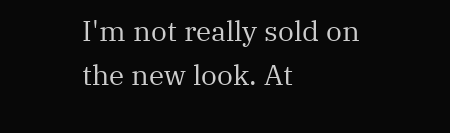I'm not really sold on the new look. At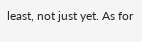least, not just yet. As for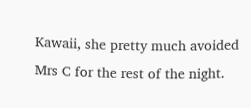Kawaii, she pretty much avoided Mrs C for the rest of the night.